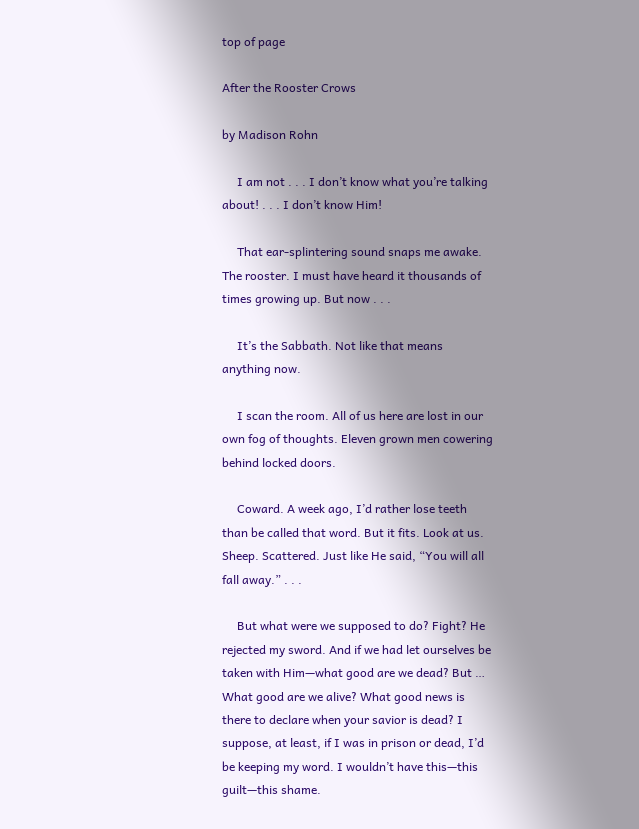top of page

After the Rooster Crows

by Madison Rohn

     I am not . . . I don’t know what you’re talking about! . . . I don’t know Him!

     That ear-splintering sound snaps me awake. The rooster. I must have heard it thousands of times growing up. But now . . .

     It’s the Sabbath. Not like that means anything now.

     I scan the room. All of us here are lost in our own fog of thoughts. Eleven grown men cowering behind locked doors.

     Coward. A week ago, I’d rather lose teeth than be called that word. But it fits. Look at us. Sheep. Scattered. Just like He said, “You will all fall away.” . . .

     But what were we supposed to do? Fight? He rejected my sword. And if we had let ourselves be taken with Him—what good are we dead? But … What good are we alive? What good news is there to declare when your savior is dead? I suppose, at least, if I was in prison or dead, I’d be keeping my word. I wouldn’t have this—this guilt—this shame.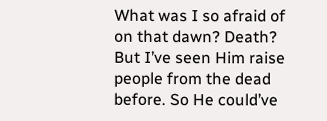What was I so afraid of on that dawn? Death? But I’ve seen Him raise people from the dead before. So He could’ve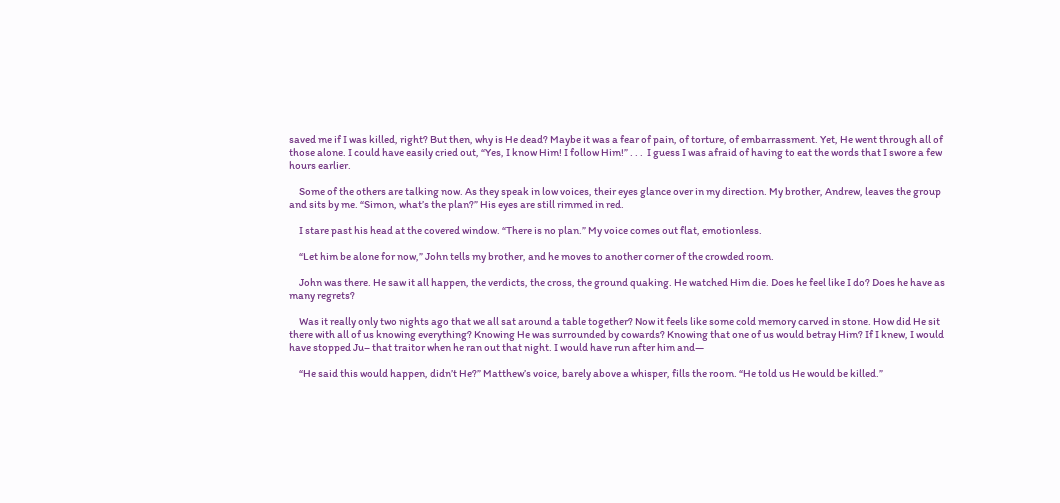saved me if I was killed, right? But then, why is He dead? Maybe it was a fear of pain, of torture, of embarrassment. Yet, He went through all of those alone. I could have easily cried out, “Yes, I know Him! I follow Him!” . . .  I guess I was afraid of having to eat the words that I swore a few hours earlier.

     Some of the others are talking now. As they speak in low voices, their eyes glance over in my direction. My brother, Andrew, leaves the group and sits by me. “Simon, what’s the plan?” His eyes are still rimmed in red.

     I stare past his head at the covered window. “There is no plan.” My voice comes out flat, emotionless.

     “Let him be alone for now,” John tells my brother, and he moves to another corner of the crowded room.

     John was there. He saw it all happen, the verdicts, the cross, the ground quaking. He watched Him die. Does he feel like I do? Does he have as many regrets?

     Was it really only two nights ago that we all sat around a table together? Now it feels like some cold memory carved in stone. How did He sit there with all of us knowing everything? Knowing He was surrounded by cowards? Knowing that one of us would betray Him? If I knew, I would have stopped Ju– that traitor when he ran out that night. I would have run after him and—

     “He said this would happen, didn’t He?” Matthew’s voice, barely above a whisper, fills the room. “He told us He would be killed.”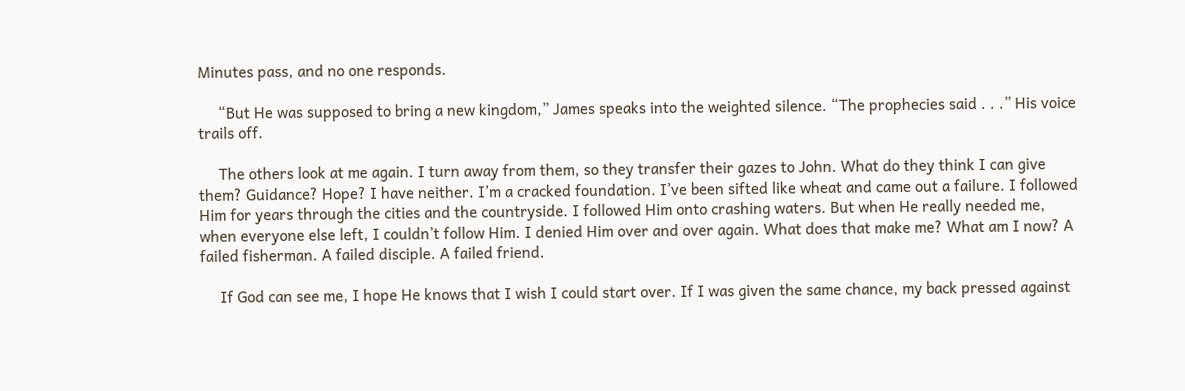Minutes pass, and no one responds.

     “But He was supposed to bring a new kingdom,” James speaks into the weighted silence. “The prophecies said . . .” His voice trails off.

     The others look at me again. I turn away from them, so they transfer their gazes to John. What do they think I can give them? Guidance? Hope? I have neither. I’m a cracked foundation. I’ve been sifted like wheat and came out a failure. I followed Him for years through the cities and the countryside. I followed Him onto crashing waters. But when He really needed me, when everyone else left, I couldn’t follow Him. I denied Him over and over again. What does that make me? What am I now? A failed fisherman. A failed disciple. A failed friend.

     If God can see me, I hope He knows that I wish I could start over. If I was given the same chance, my back pressed against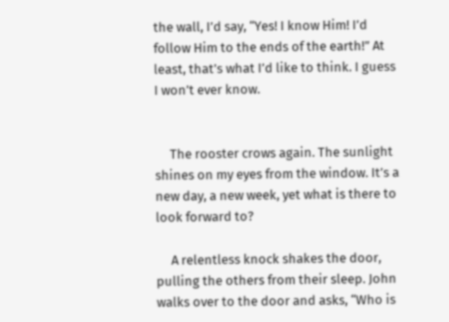the wall, I’d say, “Yes! I know Him! I’d follow Him to the ends of the earth!” At least, that’s what I’d like to think. I guess I won’t ever know.


     The rooster crows again. The sunlight shines on my eyes from the window. It’s a new day, a new week, yet what is there to look forward to?

     A relentless knock shakes the door, pulling the others from their sleep. John walks over to the door and asks, “Who is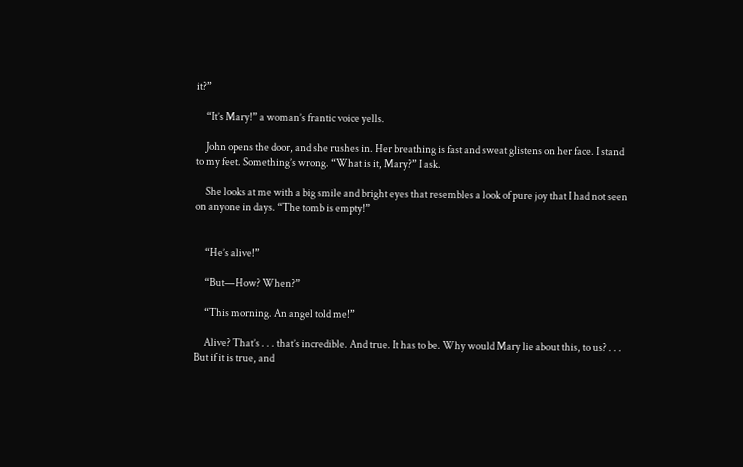it?”

     “It’s Mary!” a woman’s frantic voice yells.

     John opens the door, and she rushes in. Her breathing is fast and sweat glistens on her face. I stand to my feet. Something’s wrong. “What is it, Mary?” I ask.

     She looks at me with a big smile and bright eyes that resembles a look of pure joy that I had not seen on anyone in days. “The tomb is empty!”


     “He’s alive!”

     “But—How? When?”

     “This morning. An angel told me!”

     Alive? That’s . . . that’s incredible. And true. It has to be. Why would Mary lie about this, to us? . . . But if it is true, and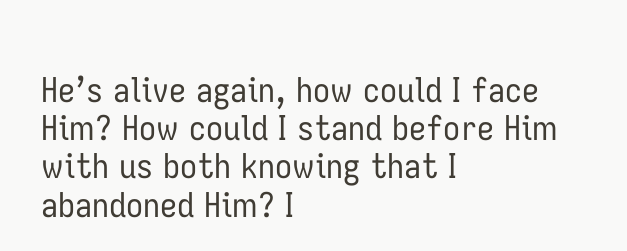He’s alive again, how could I face Him? How could I stand before Him with us both knowing that I abandoned Him? I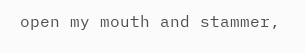open my mouth and stammer,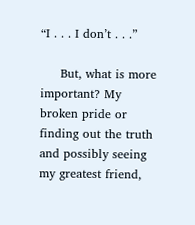“I . . . I don’t . . .”

     But, what is more important? My broken pride or finding out the truth and possibly seeing my greatest friend,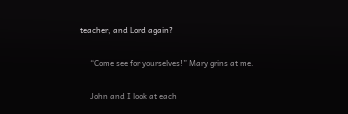teacher, and Lord again?

     “Come see for yourselves!” Mary grins at me.

     John and I look at each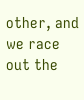other, and we race out the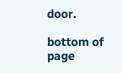door.

bottom of page